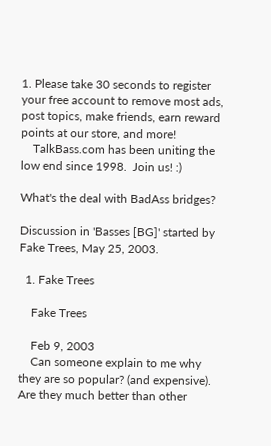1. Please take 30 seconds to register your free account to remove most ads, post topics, make friends, earn reward points at our store, and more!
    TalkBass.com has been uniting the low end since 1998.  Join us! :)

What's the deal with BadAss bridges?

Discussion in 'Basses [BG]' started by Fake Trees, May 25, 2003.

  1. Fake Trees

    Fake Trees

    Feb 9, 2003
    Can someone explain to me why they are so popular? (and expensive). Are they much better than other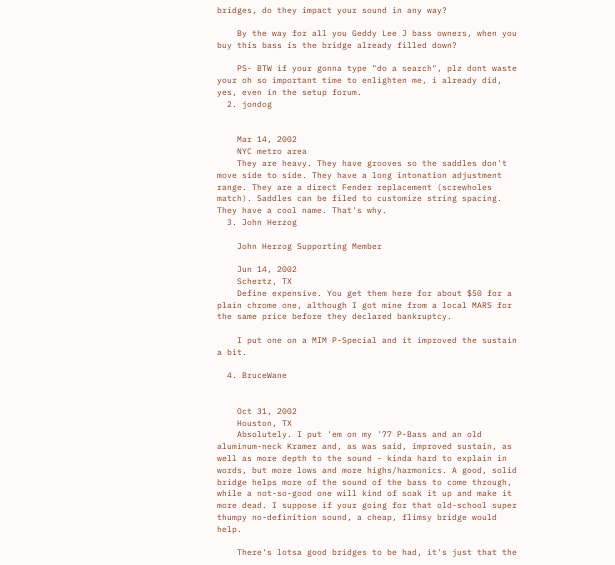bridges, do they impact your sound in any way?

    By the way for all you Geddy Lee J bass owners, when you buy this bass is the bridge already filled down?

    PS- BTW if your gonna type "do a search", plz dont waste your oh so important time to enlighten me, i already did, yes, even in the setup forum.
  2. jondog


    Mar 14, 2002
    NYC metro area
    They are heavy. They have grooves so the saddles don't move side to side. They have a long intonation adjustment range. They are a direct Fender replacement (screwholes match). Saddles can be filed to customize string spacing. They have a cool name. That's why.
  3. John Herzog

    John Herzog Supporting Member

    Jun 14, 2002
    Schertz, TX
    Define expensive. You get them here for about $50 for a plain chrome one, although I got mine from a local MARS for the same price before they declared bankruptcy.

    I put one on a MIM P-Special and it improved the sustain a bit.

  4. BruceWane


    Oct 31, 2002
    Houston, TX
    Absolutely. I put 'em on my '77 P-Bass and an old aluminum-neck Kramer and, as was said, improved sustain, as well as more depth to the sound - kinda hard to explain in words, but more lows and more highs/harmonics. A good, solid bridge helps more of the sound of the bass to come through, while a not-so-good one will kind of soak it up and make it more dead. I suppose if your going for that old-school super thumpy no-definition sound, a cheap, flimsy bridge would help.

    There's lotsa good bridges to be had, it's just that the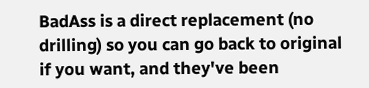BadAss is a direct replacement (no drilling) so you can go back to original if you want, and they've been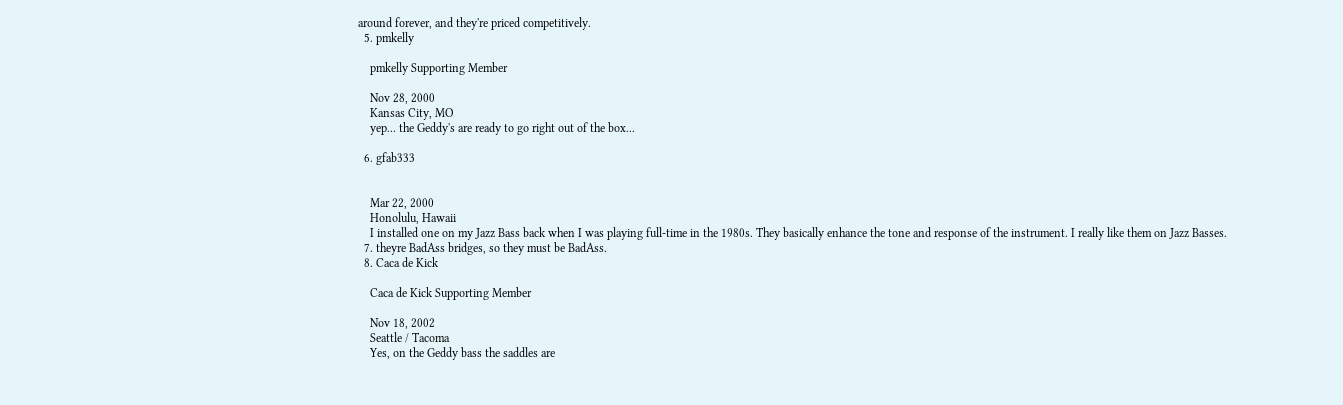around forever, and they're priced competitively.
  5. pmkelly

    pmkelly Supporting Member

    Nov 28, 2000
    Kansas City, MO
    yep... the Geddy's are ready to go right out of the box...

  6. gfab333


    Mar 22, 2000
    Honolulu, Hawaii
    I installed one on my Jazz Bass back when I was playing full-time in the 1980s. They basically enhance the tone and response of the instrument. I really like them on Jazz Basses.
  7. theyre BadAss bridges, so they must be BadAss.
  8. Caca de Kick

    Caca de Kick Supporting Member

    Nov 18, 2002
    Seattle / Tacoma
    Yes, on the Geddy bass the saddles are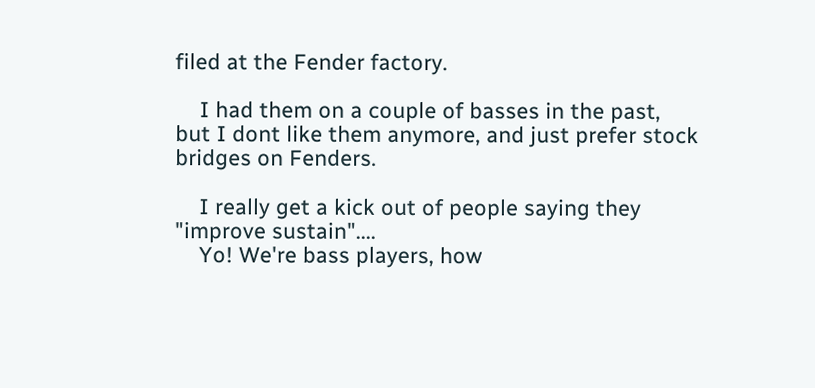filed at the Fender factory.

    I had them on a couple of basses in the past, but I dont like them anymore, and just prefer stock bridges on Fenders.

    I really get a kick out of people saying they "improve sustain"....
    Yo! We're bass players, how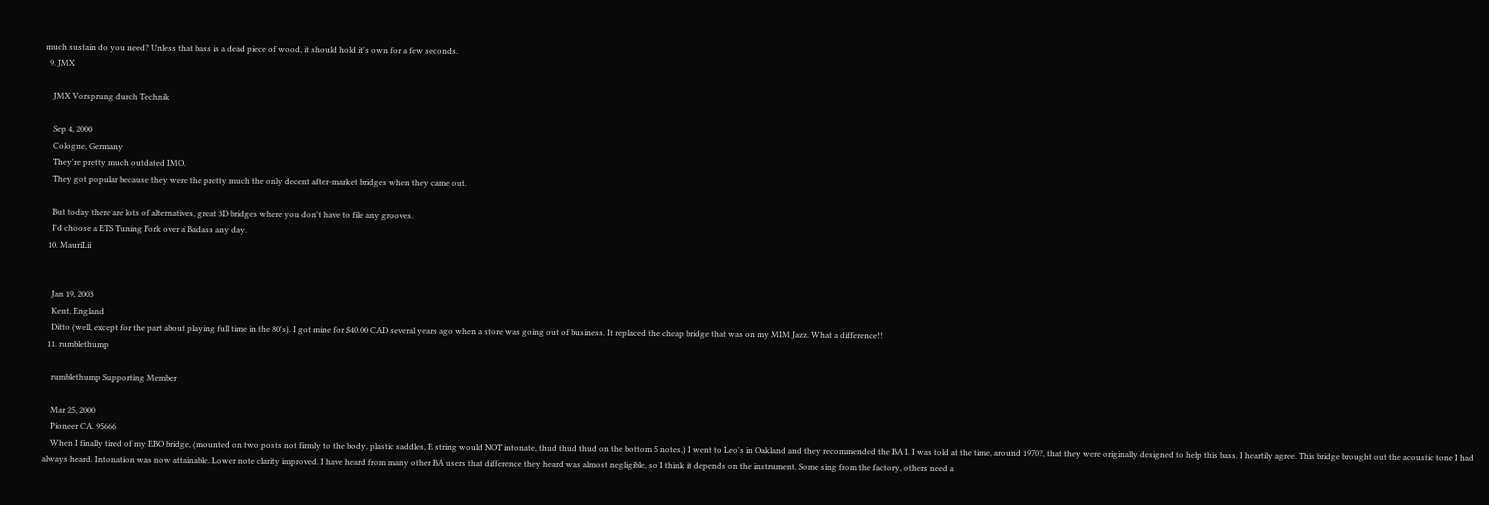much sustain do you need? Unless that bass is a dead piece of wood, it should hold it's own for a few seconds.
  9. JMX

    JMX Vorsprung durch Technik

    Sep 4, 2000
    Cologne, Germany
    They're pretty much outdated IMO.
    They got popular because they were the pretty much the only decent after-market bridges when they came out.

    But today there are lots of alternatives, great 3D bridges where you don't have to file any grooves.
    I'd choose a ETS Tuning Fork over a Badass any day.
  10. MauriLii


    Jan 19, 2003
    Kent, England
    Ditto (well, except for the part about playing full time in the 80's). I got mine for $40.00 CAD several years ago when a store was going out of business. It replaced the cheap bridge that was on my MIM Jazz. What a difference!!
  11. rumblethump

    rumblethump Supporting Member

    Mar 25, 2000
    Pioneer CA. 95666
    When I finally tired of my EBO bridge, (mounted on two posts not firmly to the body, plastic saddles, E string would NOT intonate, thud thud thud on the bottom 5 notes,) I went to Leo's in Oakland and they recommended the BA I. I was told at the time, around 1970?, that they were originally designed to help this bass. I heartily agree. This bridge brought out the acoustic tone I had always heard. Intonation was now attainable. Lower note clarity improved. I have heard from many other BA users that difference they heard was almost negligible, so I think it depends on the instrument. Some sing from the factory, others need a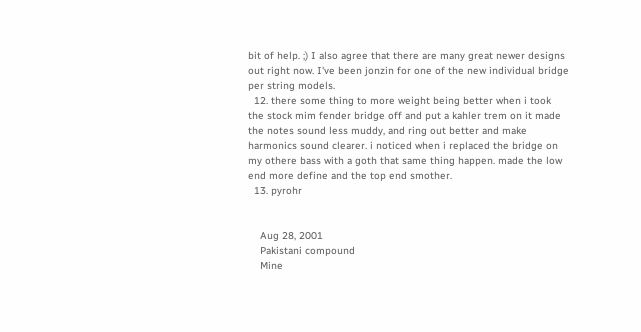bit of help. ;) I also agree that there are many great newer designs out right now. I've been jonzin for one of the new individual bridge per string models.
  12. there some thing to more weight being better when i took the stock mim fender bridge off and put a kahler trem on it made the notes sound less muddy, and ring out better and make harmonics sound clearer. i noticed when i replaced the bridge on my othere bass with a goth that same thing happen. made the low end more define and the top end smother.
  13. pyrohr


    Aug 28, 2001
    Pakistani compound
    Mine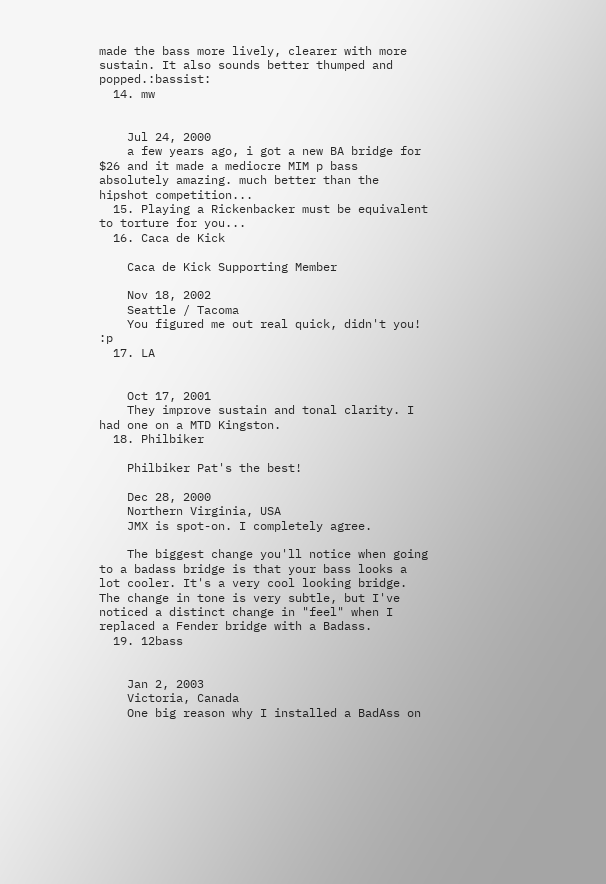made the bass more lively, clearer with more sustain. It also sounds better thumped and popped.:bassist:
  14. mw


    Jul 24, 2000
    a few years ago, i got a new BA bridge for $26 and it made a mediocre MIM p bass absolutely amazing. much better than the hipshot competition...
  15. Playing a Rickenbacker must be equivalent to torture for you...
  16. Caca de Kick

    Caca de Kick Supporting Member

    Nov 18, 2002
    Seattle / Tacoma
    You figured me out real quick, didn't you! :p
  17. LA


    Oct 17, 2001
    They improve sustain and tonal clarity. I had one on a MTD Kingston.
  18. Philbiker

    Philbiker Pat's the best!

    Dec 28, 2000
    Northern Virginia, USA
    JMX is spot-on. I completely agree.

    The biggest change you'll notice when going to a badass bridge is that your bass looks a lot cooler. It's a very cool looking bridge. The change in tone is very subtle, but I've noticed a distinct change in "feel" when I replaced a Fender bridge with a Badass.
  19. 12bass


    Jan 2, 2003
    Victoria, Canada
    One big reason why I installed a BadAss on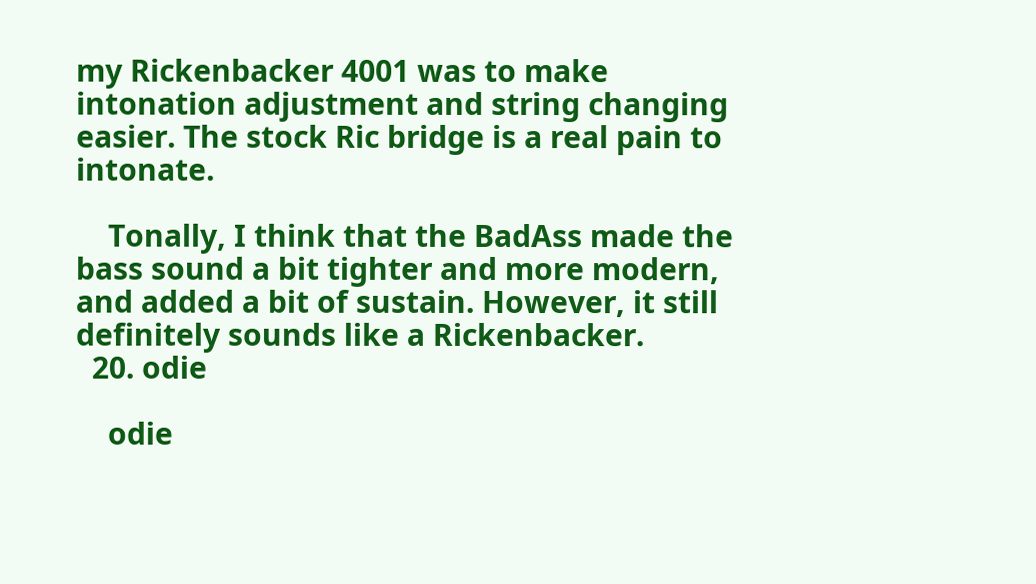my Rickenbacker 4001 was to make intonation adjustment and string changing easier. The stock Ric bridge is a real pain to intonate.

    Tonally, I think that the BadAss made the bass sound a bit tighter and more modern, and added a bit of sustain. However, it still definitely sounds like a Rickenbacker.
  20. odie

    odie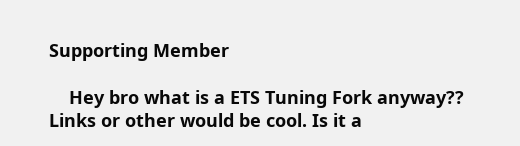Supporting Member

    Hey bro what is a ETS Tuning Fork anyway?? Links or other would be cool. Is it a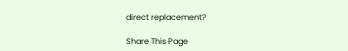direct replacement?

Share This Page